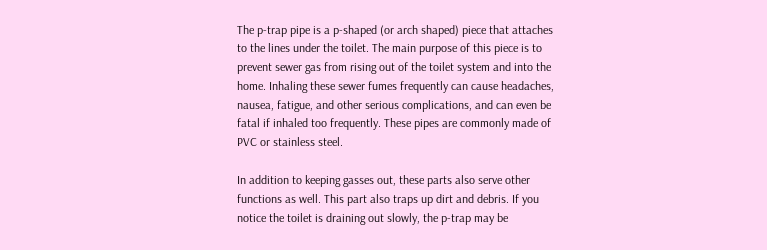The p-trap pipe is a p-shaped (or arch shaped) piece that attaches to the lines under the toilet. The main purpose of this piece is to prevent sewer gas from rising out of the toilet system and into the home. Inhaling these sewer fumes frequently can cause headaches, nausea, fatigue, and other serious complications, and can even be fatal if inhaled too frequently. These pipes are commonly made of PVC or stainless steel.

In addition to keeping gasses out, these parts also serve other functions as well. This part also traps up dirt and debris. If you notice the toilet is draining out slowly, the p-trap may be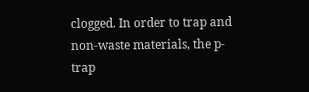clogged. In order to trap and non-waste materials, the p-trap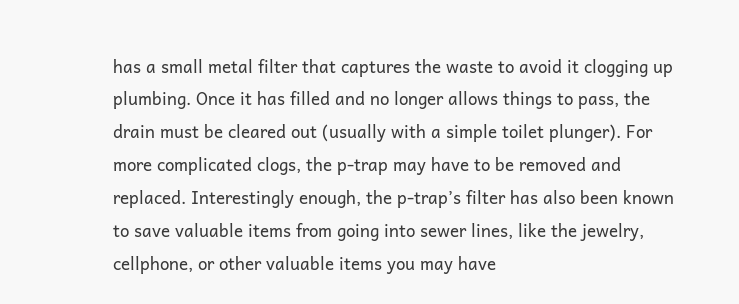has a small metal filter that captures the waste to avoid it clogging up plumbing. Once it has filled and no longer allows things to pass, the drain must be cleared out (usually with a simple toilet plunger). For more complicated clogs, the p-trap may have to be removed and replaced. Interestingly enough, the p-trap’s filter has also been known to save valuable items from going into sewer lines, like the jewelry, cellphone, or other valuable items you may have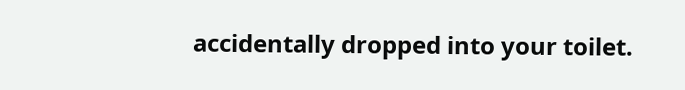accidentally dropped into your toilet.